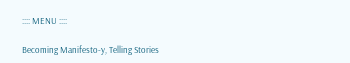:::: MENU ::::

Becoming Manifesto-y, Telling Stories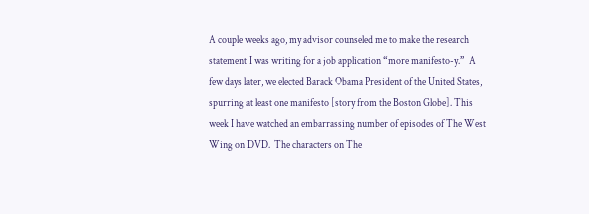A couple weeks ago, my advisor counseled me to make the research statement I was writing for a job application “more manifesto-y.”  A few days later, we elected Barack Obama President of the United States, spurring at least one manifesto [story from the Boston Globe]. This week I have watched an embarrassing number of episodes of The West Wing on DVD.  The characters on The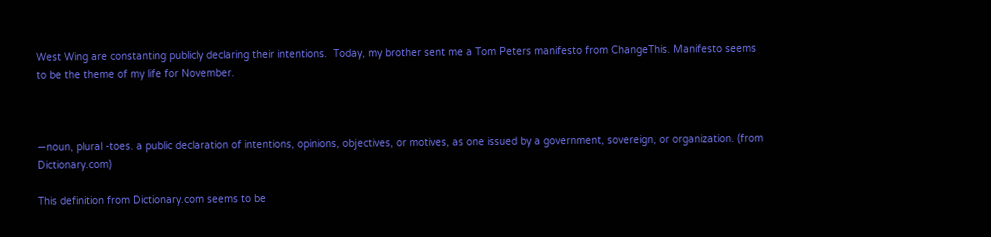West Wing are constanting publicly declaring their intentions.  Today, my brother sent me a Tom Peters manifesto from ChangeThis. Manifesto seems to be the theme of my life for November.



—noun, plural -toes. a public declaration of intentions, opinions, objectives, or motives, as one issued by a government, sovereign, or organization. (from Dictionary.com)

This definition from Dictionary.com seems to be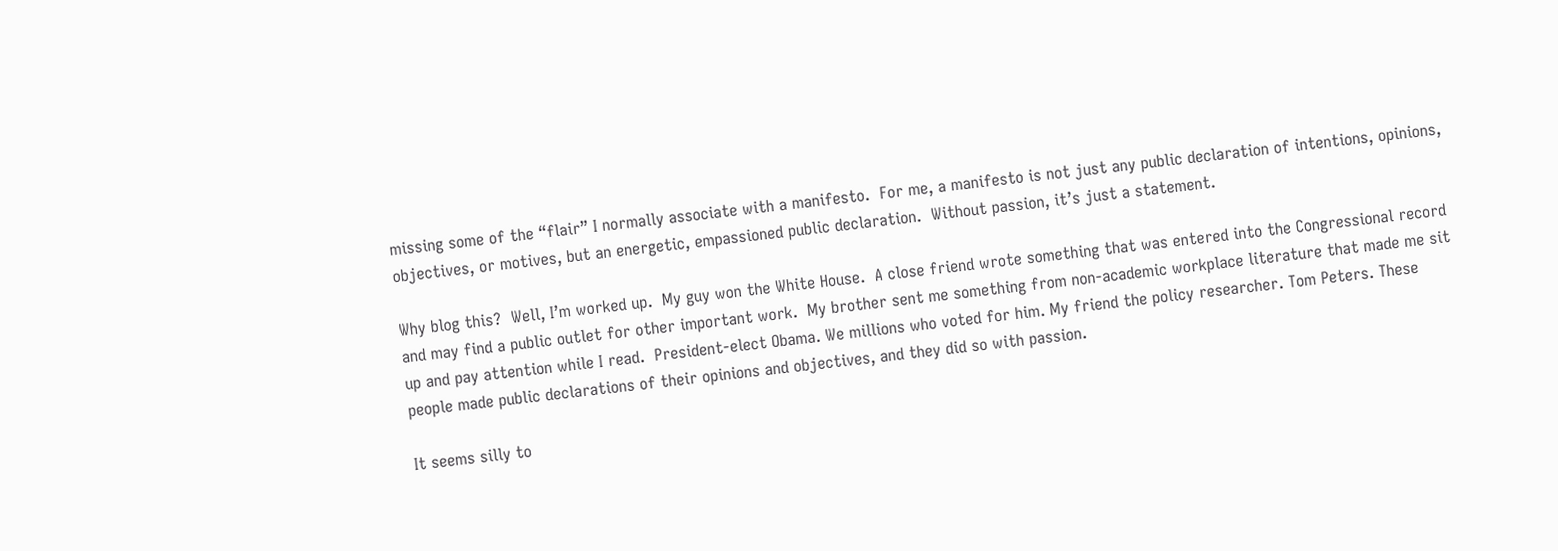missing some of the “flair” I normally associate with a manifesto.  For me, a manifesto is not just any public declaration of intentions, opinions, objectives, or motives, but an energetic, empassioned public declaration.  Without passion, it’s just a statement.

Why blog this?  Well, I’m worked up.  My guy won the White House.  A close friend wrote something that was entered into the Congressional record and may find a public outlet for other important work.  My brother sent me something from non-academic workplace literature that made me sit up and pay attention while I read.  President-elect Obama. We millions who voted for him. My friend the policy researcher. Tom Peters. These people made public declarations of their opinions and objectives, and they did so with passion.

It seems silly to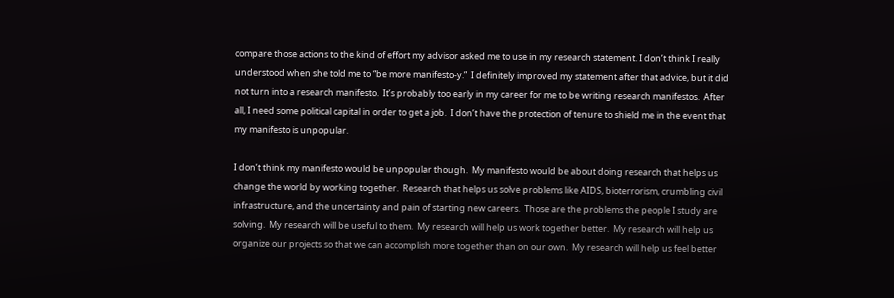compare those actions to the kind of effort my advisor asked me to use in my research statement. I don’t think I really understood when she told me to “be more manifesto-y.”  I definitely improved my statement after that advice, but it did not turn into a research manifesto.  It’s probably too early in my career for me to be writing research manifestos.  After all, I need some political capital in order to get a job.  I don’t have the protection of tenure to shield me in the event that my manifesto is unpopular.

I don’t think my manifesto would be unpopular though.  My manifesto would be about doing research that helps us change the world by working together.  Research that helps us solve problems like AIDS, bioterrorism, crumbling civil infrastructure, and the uncertainty and pain of starting new careers.  Those are the problems the people I study are solving.  My research will be useful to them.  My research will help us work together better.  My research will help us organize our projects so that we can accomplish more together than on our own.  My research will help us feel better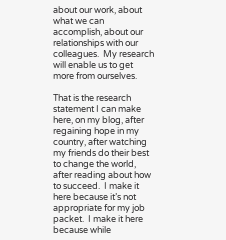about our work, about what we can accomplish, about our relationships with our colleagues.  My research will enable us to get more from ourselves.

That is the research statement I can make here, on my blog, after regaining hope in my country, after watching my friends do their best to change the world, after reading about how to succeed.  I make it here because it’s not appropriate for my job packet.  I make it here because while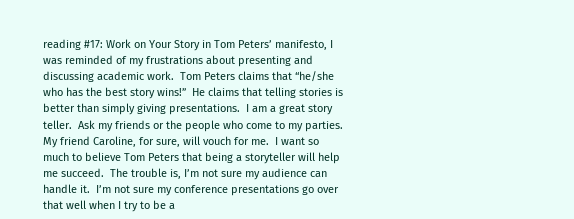reading #17: Work on Your Story in Tom Peters’ manifesto, I was reminded of my frustrations about presenting and discussing academic work.  Tom Peters claims that “he/she who has the best story wins!”  He claims that telling stories is better than simply giving presentations.  I am a great story teller.  Ask my friends or the people who come to my parties.  My friend Caroline, for sure, will vouch for me.  I want so much to believe Tom Peters that being a storyteller will help me succeed.  The trouble is, I’m not sure my audience can handle it.  I’m not sure my conference presentations go over that well when I try to be a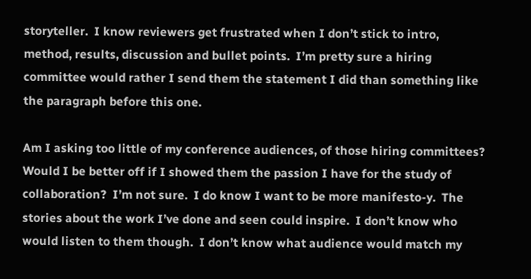storyteller.  I know reviewers get frustrated when I don’t stick to intro, method, results, discussion and bullet points.  I’m pretty sure a hiring committee would rather I send them the statement I did than something like the paragraph before this one.

Am I asking too little of my conference audiences, of those hiring committees?  Would I be better off if I showed them the passion I have for the study of collaboration?  I’m not sure.  I do know I want to be more manifesto-y.  The stories about the work I’ve done and seen could inspire.  I don’t know who would listen to them though.  I don’t know what audience would match my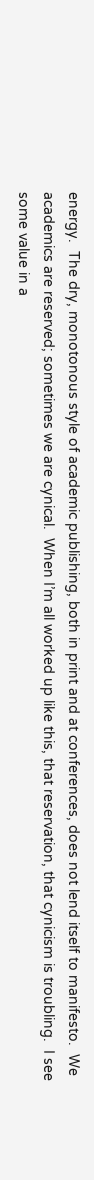energy.  The dry, monotonous style of academic publishing, both in print and at conferences, does not lend itself to manifesto.  We academics are reserved; sometimes we are cynical.  When I’m all worked up like this, that reservation, that cynicism is troubling.  I see some value in a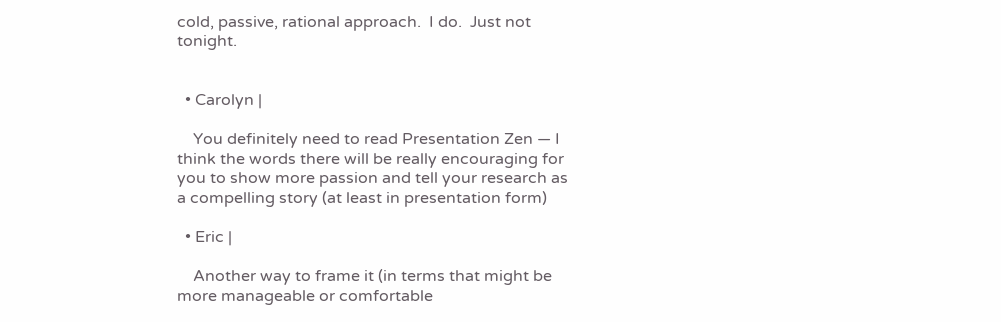cold, passive, rational approach.  I do.  Just not tonight.


  • Carolyn |

    You definitely need to read Presentation Zen — I think the words there will be really encouraging for you to show more passion and tell your research as a compelling story (at least in presentation form)

  • Eric |

    Another way to frame it (in terms that might be more manageable or comfortable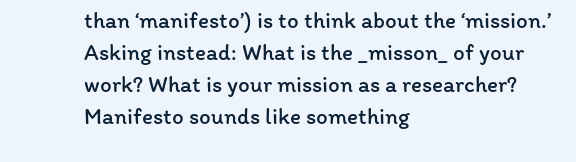than ‘manifesto’) is to think about the ‘mission.’ Asking instead: What is the _misson_ of your work? What is your mission as a researcher? Manifesto sounds like something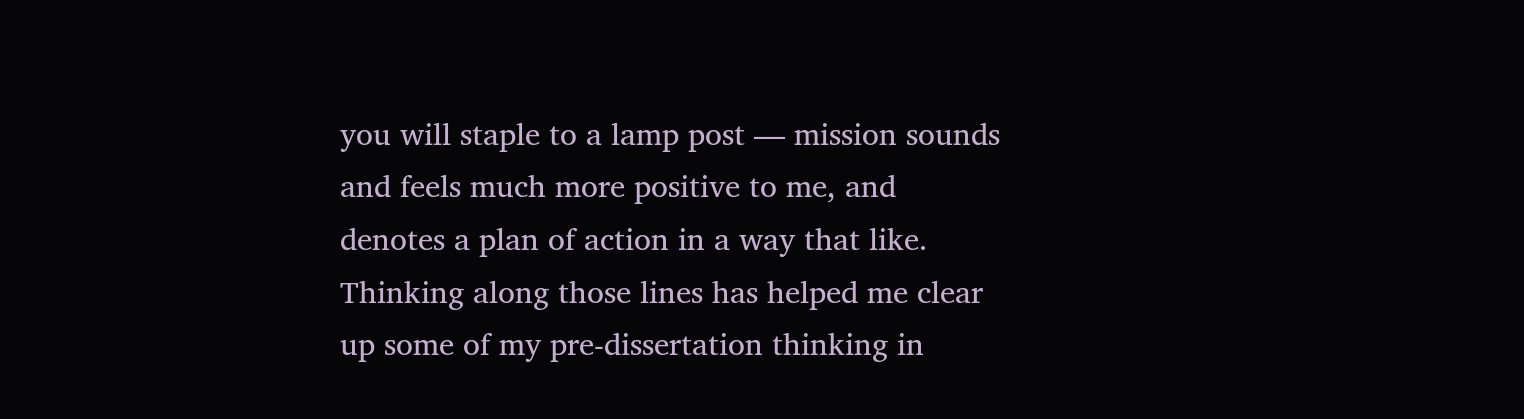you will staple to a lamp post — mission sounds and feels much more positive to me, and denotes a plan of action in a way that like. Thinking along those lines has helped me clear up some of my pre-dissertation thinking in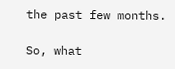the past few months.

So, what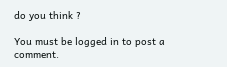do you think ?

You must be logged in to post a comment.